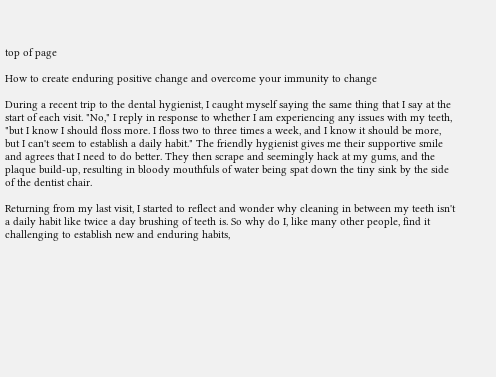top of page

How to create enduring positive change and overcome your immunity to change

During a recent trip to the dental hygienist, I caught myself saying the same thing that I say at the start of each visit. "No," I reply in response to whether I am experiencing any issues with my teeth, "but I know I should floss more. I floss two to three times a week, and I know it should be more, but I can't seem to establish a daily habit." The friendly hygienist gives me their supportive smile and agrees that I need to do better. They then scrape and seemingly hack at my gums, and the plaque build-up, resulting in bloody mouthfuls of water being spat down the tiny sink by the side of the dentist chair.

Returning from my last visit, I started to reflect and wonder why cleaning in between my teeth isn't a daily habit like twice a day brushing of teeth is. So why do I, like many other people, find it challenging to establish new and enduring habits,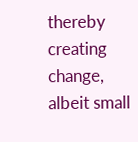thereby creating change, albeit small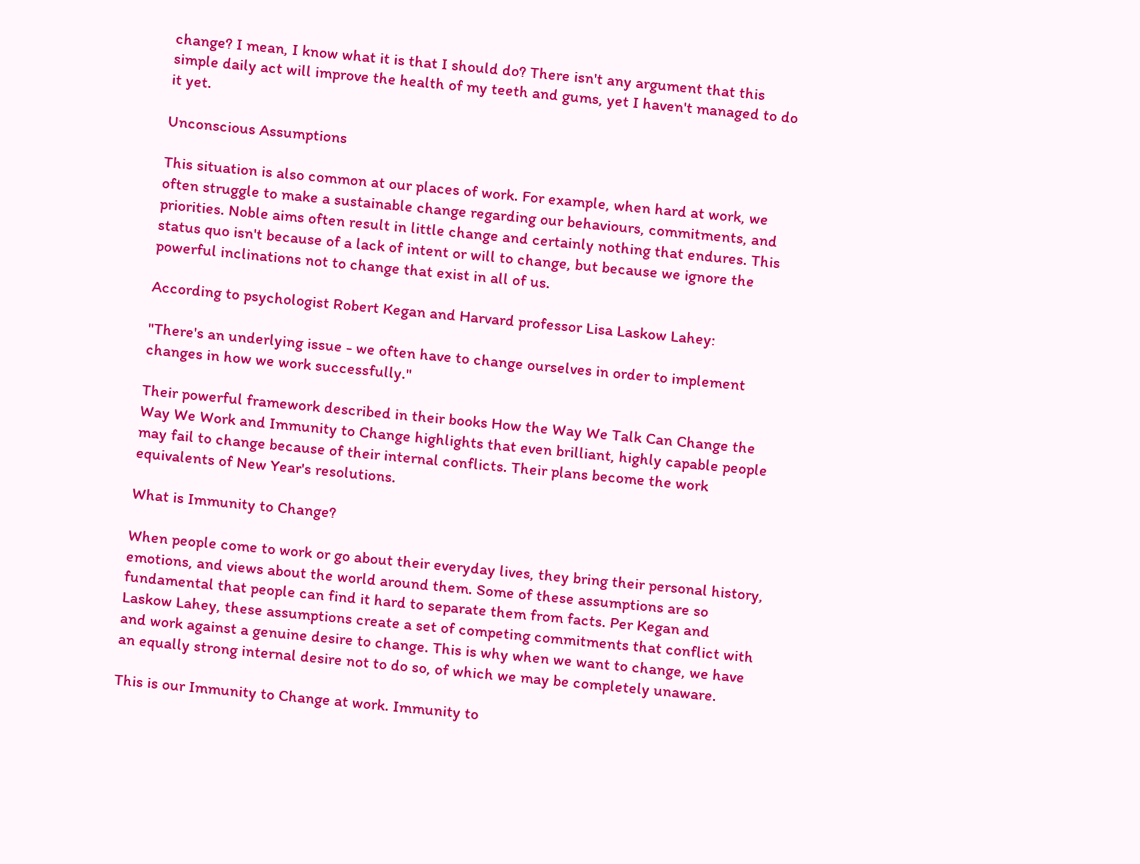change? I mean, I know what it is that I should do? There isn't any argument that this simple daily act will improve the health of my teeth and gums, yet I haven't managed to do it yet.

Unconscious Assumptions

This situation is also common at our places of work. For example, when hard at work, we often struggle to make a sustainable change regarding our behaviours, commitments, and priorities. Noble aims often result in little change and certainly nothing that endures. This status quo isn't because of a lack of intent or will to change, but because we ignore the powerful inclinations not to change that exist in all of us.

According to psychologist Robert Kegan and Harvard professor Lisa Laskow Lahey:

"There's an underlying issue - we often have to change ourselves in order to implement changes in how we work successfully."

Their powerful framework described in their books How the Way We Talk Can Change the Way We Work and Immunity to Change highlights that even brilliant, highly capable people may fail to change because of their internal conflicts. Their plans become the work equivalents of New Year's resolutions.

What is Immunity to Change?

When people come to work or go about their everyday lives, they bring their personal history, emotions, and views about the world around them. Some of these assumptions are so fundamental that people can find it hard to separate them from facts. Per Kegan and Laskow Lahey, these assumptions create a set of competing commitments that conflict with and work against a genuine desire to change. This is why when we want to change, we have an equally strong internal desire not to do so, of which we may be completely unaware.

This is our Immunity to Change at work. Immunity to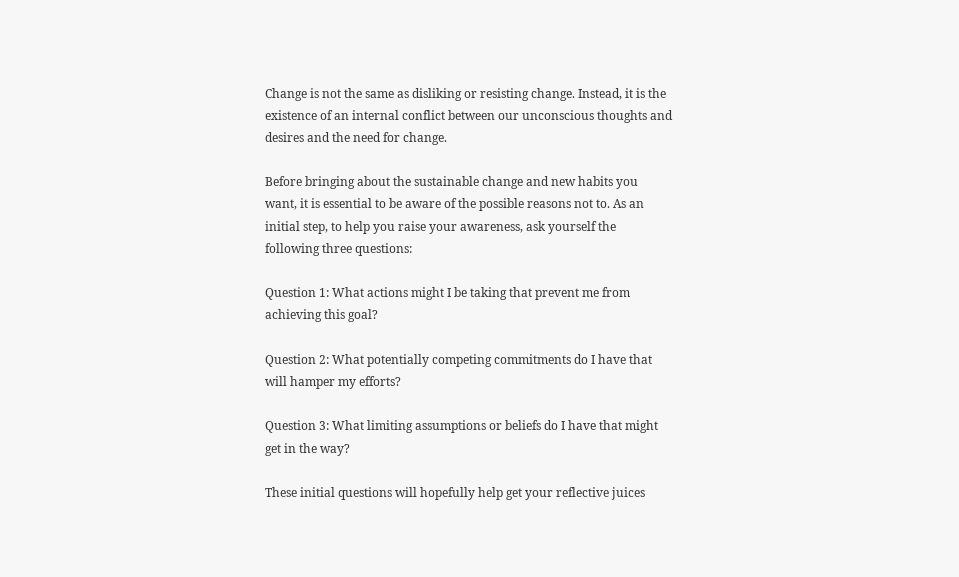Change is not the same as disliking or resisting change. Instead, it is the existence of an internal conflict between our unconscious thoughts and desires and the need for change.

Before bringing about the sustainable change and new habits you want, it is essential to be aware of the possible reasons not to. As an initial step, to help you raise your awareness, ask yourself the following three questions:

Question 1: What actions might I be taking that prevent me from achieving this goal?

Question 2: What potentially competing commitments do I have that will hamper my efforts?

Question 3: What limiting assumptions or beliefs do I have that might get in the way?

These initial questions will hopefully help get your reflective juices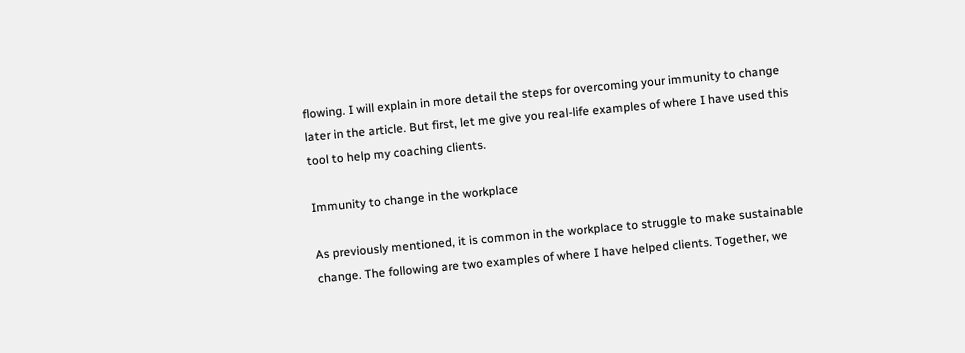flowing. I will explain in more detail the steps for overcoming your immunity to change later in the article. But first, let me give you real-life examples of where I have used this tool to help my coaching clients.

Immunity to change in the workplace

As previously mentioned, it is common in the workplace to struggle to make sustainable change. The following are two examples of where I have helped clients. Together, we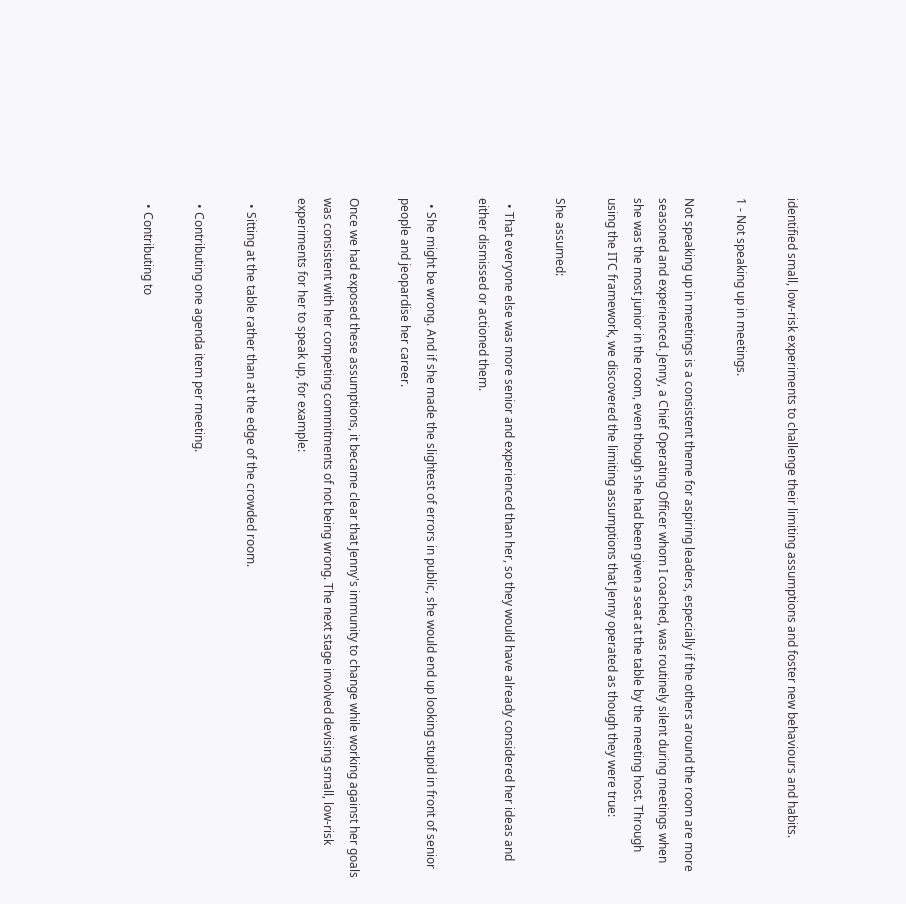identified small, low-risk experiments to challenge their limiting assumptions and foster new behaviours and habits.

1 - Not speaking up in meetings.

Not speaking up in meetings is a consistent theme for aspiring leaders, especially if the others around the room are more seasoned and experienced. Jenny, a Chief Operating Officer whom I coached, was routinely silent during meetings when she was the most junior in the room, even though she had been given a seat at the table by the meeting host. Through using the ITC framework, we discovered the limiting assumptions that Jenny operated as though they were true:

She assumed:

  • That everyone else was more senior and experienced than her, so they would have already considered her ideas and either dismissed or actioned them.

  • She might be wrong. And if she made the slightest of errors in public, she would end up looking stupid in front of senior people and jeopardise her career.

Once we had exposed these assumptions, it became clear that Jenny's immunity to change while working against her goals was consistent with her competing commitments of not being wrong. The next stage involved devising small, low-risk experiments for her to speak up, for example:

  • Sitting at the table rather than at the edge of the crowded room.

  • Contributing one agenda item per meeting.

  • Contributing to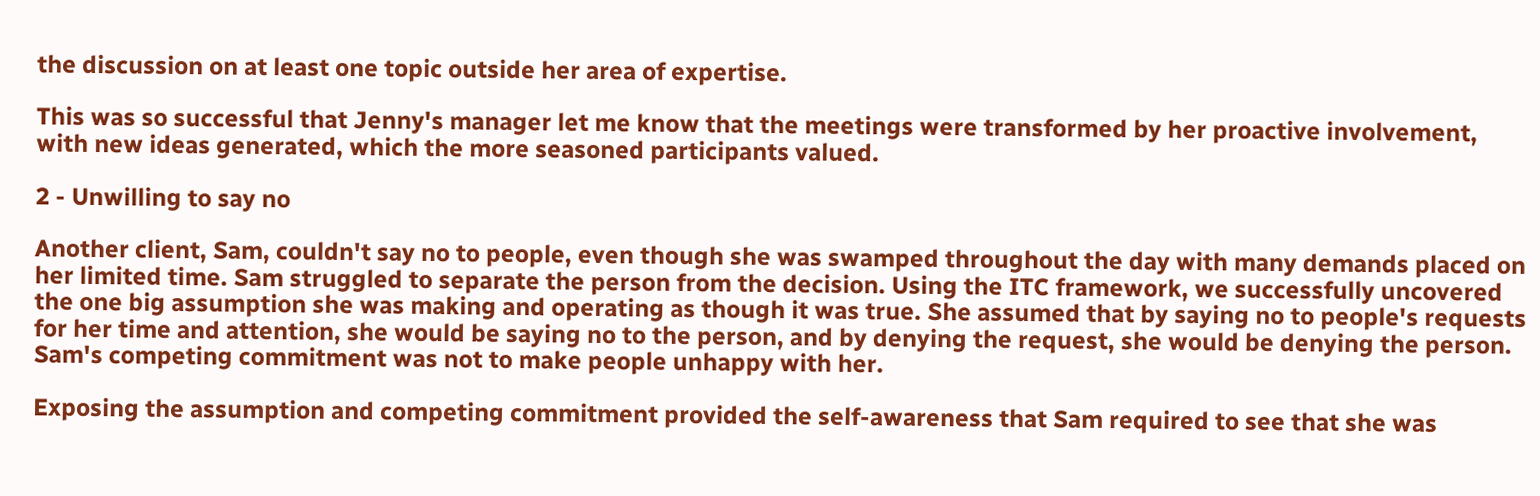the discussion on at least one topic outside her area of expertise.

This was so successful that Jenny's manager let me know that the meetings were transformed by her proactive involvement, with new ideas generated, which the more seasoned participants valued.

2 - Unwilling to say no

Another client, Sam, couldn't say no to people, even though she was swamped throughout the day with many demands placed on her limited time. Sam struggled to separate the person from the decision. Using the ITC framework, we successfully uncovered the one big assumption she was making and operating as though it was true. She assumed that by saying no to people's requests for her time and attention, she would be saying no to the person, and by denying the request, she would be denying the person. Sam's competing commitment was not to make people unhappy with her.

Exposing the assumption and competing commitment provided the self-awareness that Sam required to see that she was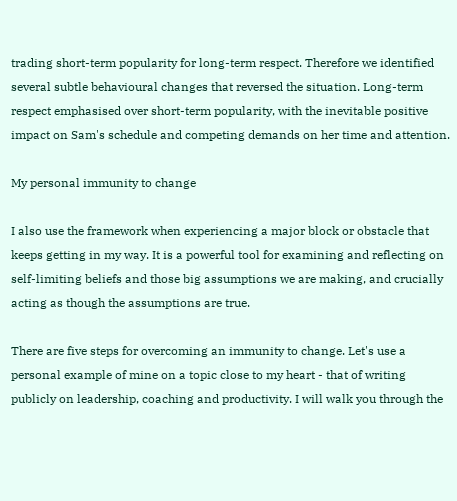trading short-term popularity for long-term respect. Therefore we identified several subtle behavioural changes that reversed the situation. Long-term respect emphasised over short-term popularity, with the inevitable positive impact on Sam's schedule and competing demands on her time and attention.

My personal immunity to change

I also use the framework when experiencing a major block or obstacle that keeps getting in my way. It is a powerful tool for examining and reflecting on self-limiting beliefs and those big assumptions we are making, and crucially acting as though the assumptions are true.

There are five steps for overcoming an immunity to change. Let's use a personal example of mine on a topic close to my heart - that of writing publicly on leadership, coaching and productivity. I will walk you through the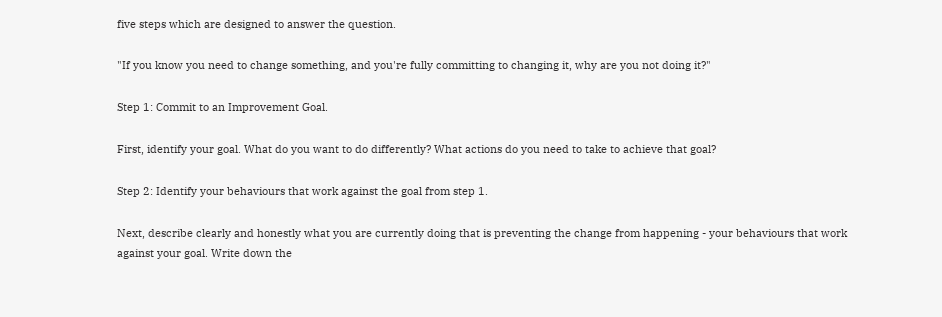five steps which are designed to answer the question.

"If you know you need to change something, and you're fully committing to changing it, why are you not doing it?"

Step 1: Commit to an Improvement Goal.

First, identify your goal. What do you want to do differently? What actions do you need to take to achieve that goal?

Step 2: Identify your behaviours that work against the goal from step 1.

Next, describe clearly and honestly what you are currently doing that is preventing the change from happening - your behaviours that work against your goal. Write down the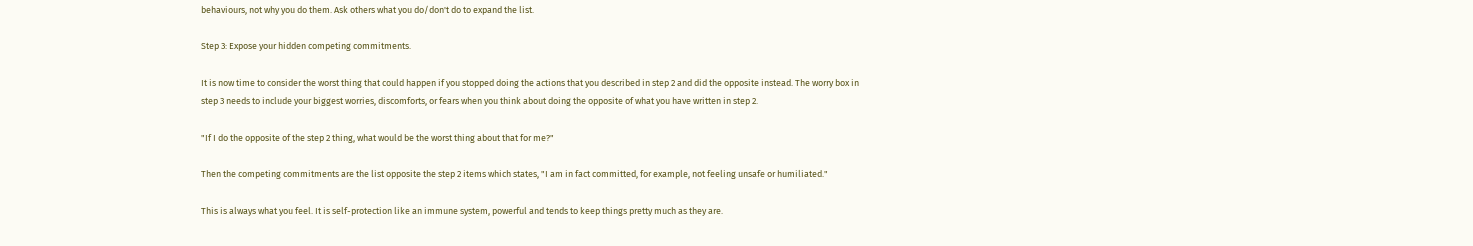behaviours, not why you do them. Ask others what you do/don't do to expand the list.

Step 3: Expose your hidden competing commitments.

It is now time to consider the worst thing that could happen if you stopped doing the actions that you described in step 2 and did the opposite instead. The worry box in step 3 needs to include your biggest worries, discomforts, or fears when you think about doing the opposite of what you have written in step 2.

"If I do the opposite of the step 2 thing, what would be the worst thing about that for me?"

Then the competing commitments are the list opposite the step 2 items which states, "I am in fact committed, for example, not feeling unsafe or humiliated."

This is always what you feel. It is self-protection like an immune system, powerful and tends to keep things pretty much as they are.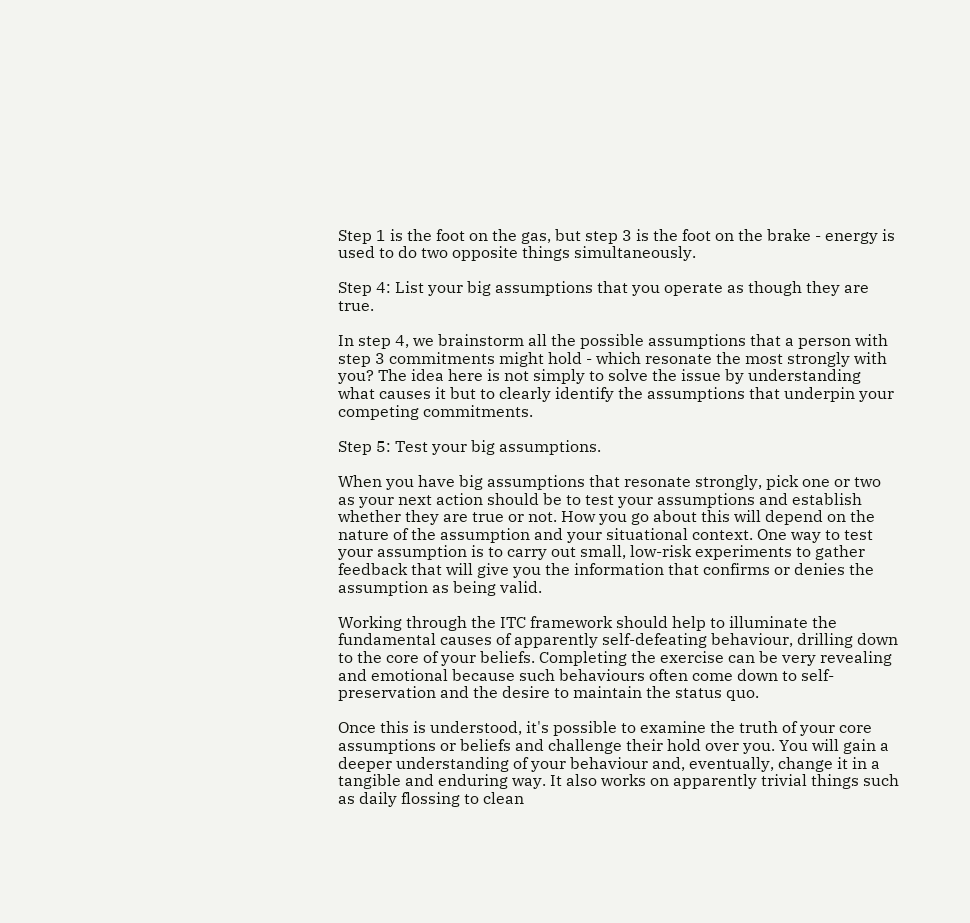Step 1 is the foot on the gas, but step 3 is the foot on the brake - energy is used to do two opposite things simultaneously.

Step 4: List your big assumptions that you operate as though they are true.

In step 4, we brainstorm all the possible assumptions that a person with step 3 commitments might hold - which resonate the most strongly with you? The idea here is not simply to solve the issue by understanding what causes it but to clearly identify the assumptions that underpin your competing commitments.

Step 5: Test your big assumptions.

When you have big assumptions that resonate strongly, pick one or two as your next action should be to test your assumptions and establish whether they are true or not. How you go about this will depend on the nature of the assumption and your situational context. One way to test your assumption is to carry out small, low-risk experiments to gather feedback that will give you the information that confirms or denies the assumption as being valid.

Working through the ITC framework should help to illuminate the fundamental causes of apparently self-defeating behaviour, drilling down to the core of your beliefs. Completing the exercise can be very revealing and emotional because such behaviours often come down to self-preservation and the desire to maintain the status quo.

Once this is understood, it's possible to examine the truth of your core assumptions or beliefs and challenge their hold over you. You will gain a deeper understanding of your behaviour and, eventually, change it in a tangible and enduring way. It also works on apparently trivial things such as daily flossing to clean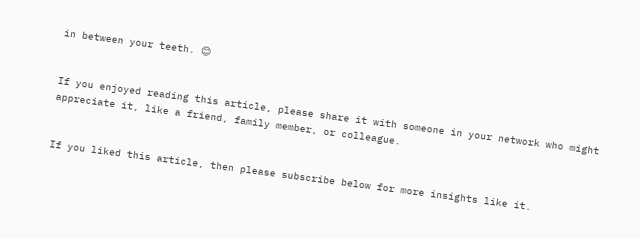in between your teeth. 😊


If you enjoyed reading this article, please share it with someone in your network who might appreciate it, like a friend, family member, or colleague.


If you liked this article, then please subscribe below for more insights like it.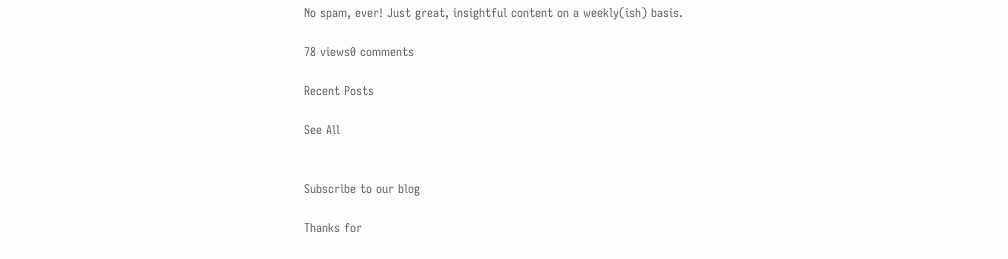No spam, ever! Just great, insightful content on a weekly(ish) basis.

78 views0 comments

Recent Posts

See All


Subscribe to our blog

Thanks for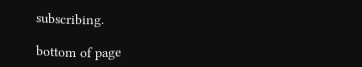subscribing.

bottom of page